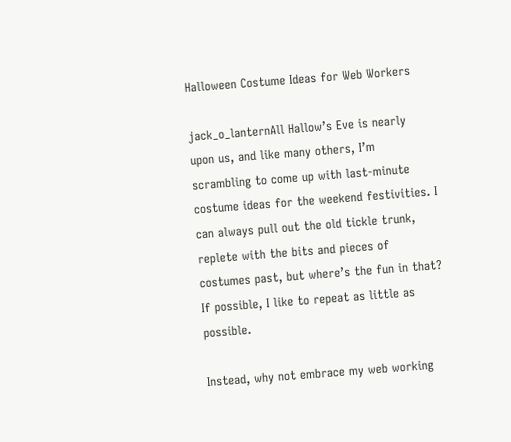Halloween Costume Ideas for Web Workers

jack_o_lanternAll Hallow’s Eve is nearly upon us, and like many others, I’m scrambling to come up with last-minute costume ideas for the weekend festivities. I can always pull out the old tickle trunk, replete with the bits and pieces of costumes past, but where’s the fun in that? If possible, I like to repeat as little as possible.

Instead, why not embrace my web working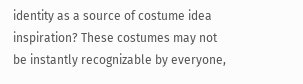identity as a source of costume idea inspiration? These costumes may not be instantly recognizable by everyone,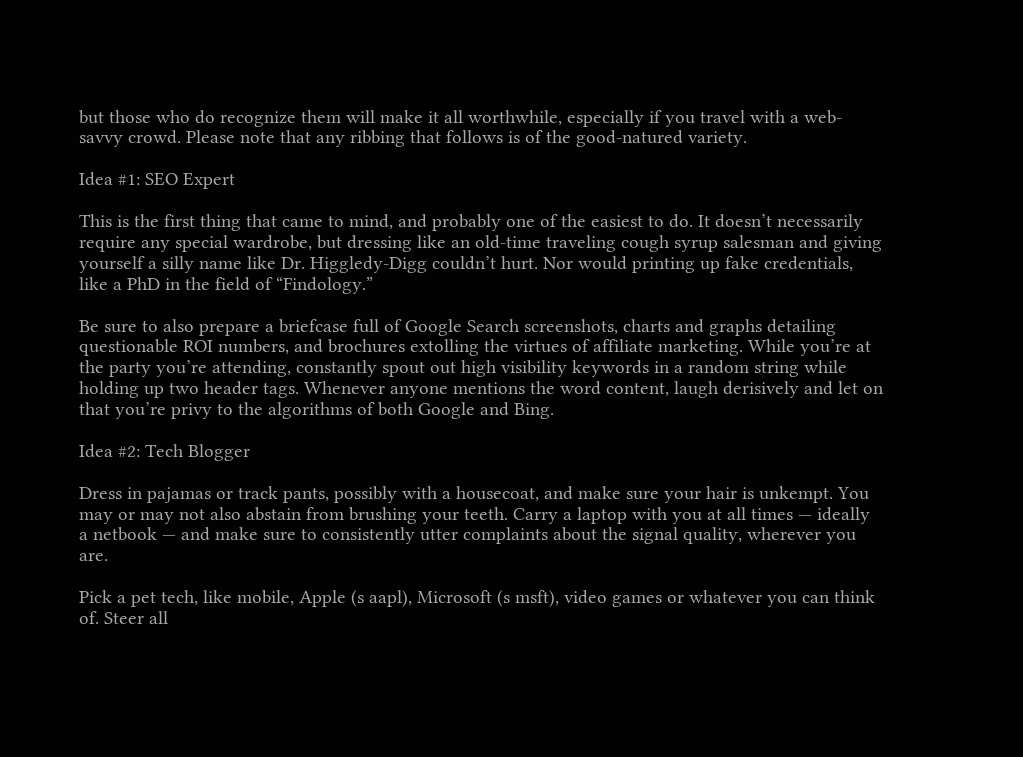but those who do recognize them will make it all worthwhile, especially if you travel with a web-savvy crowd. Please note that any ribbing that follows is of the good-natured variety.

Idea #1: SEO Expert

This is the first thing that came to mind, and probably one of the easiest to do. It doesn’t necessarily require any special wardrobe, but dressing like an old-time traveling cough syrup salesman and giving yourself a silly name like Dr. Higgledy-Digg couldn’t hurt. Nor would printing up fake credentials, like a PhD in the field of “Findology.”

Be sure to also prepare a briefcase full of Google Search screenshots, charts and graphs detailing questionable ROI numbers, and brochures extolling the virtues of affiliate marketing. While you’re at the party you’re attending, constantly spout out high visibility keywords in a random string while holding up two header tags. Whenever anyone mentions the word content, laugh derisively and let on that you’re privy to the algorithms of both Google and Bing.

Idea #2: Tech Blogger

Dress in pajamas or track pants, possibly with a housecoat, and make sure your hair is unkempt. You may or may not also abstain from brushing your teeth. Carry a laptop with you at all times — ideally a netbook — and make sure to consistently utter complaints about the signal quality, wherever you are.

Pick a pet tech, like mobile, Apple (s aapl), Microsoft (s msft), video games or whatever you can think of. Steer all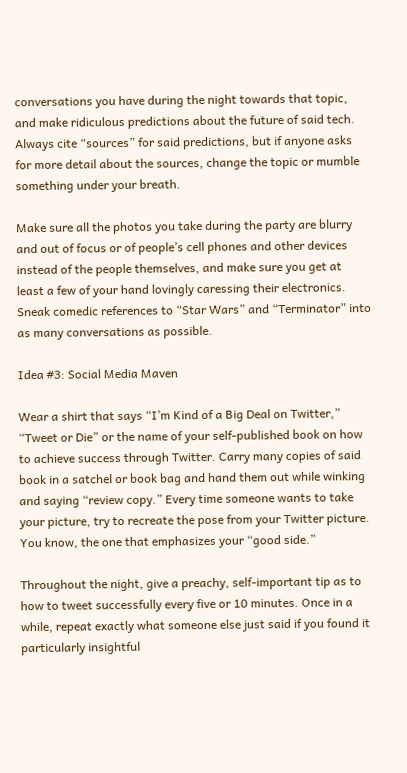conversations you have during the night towards that topic, and make ridiculous predictions about the future of said tech. Always cite “sources” for said predictions, but if anyone asks for more detail about the sources, change the topic or mumble something under your breath.

Make sure all the photos you take during the party are blurry and out of focus or of people’s cell phones and other devices instead of the people themselves, and make sure you get at least a few of your hand lovingly caressing their electronics. Sneak comedic references to “Star Wars” and “Terminator” into as many conversations as possible.

Idea #3: Social Media Maven

Wear a shirt that says “I’m Kind of a Big Deal on Twitter,” “Tweet or Die” or the name of your self-published book on how to achieve success through Twitter. Carry many copies of said book in a satchel or book bag and hand them out while winking and saying “review copy.” Every time someone wants to take your picture, try to recreate the pose from your Twitter picture. You know, the one that emphasizes your “good side.”

Throughout the night, give a preachy, self-important tip as to how to tweet successfully every five or 10 minutes. Once in a while, repeat exactly what someone else just said if you found it particularly insightful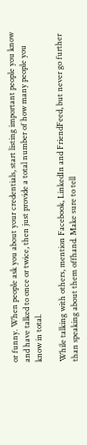or funny. When people ask you about your credentials, start listing important people you know and have talked to once or twice, then just provide a total number of how many people you know in total.

While talking with others, mention Facebook, LinkedIn and FriendFeed, but never go further than speaking about them offhand. Make sure to tell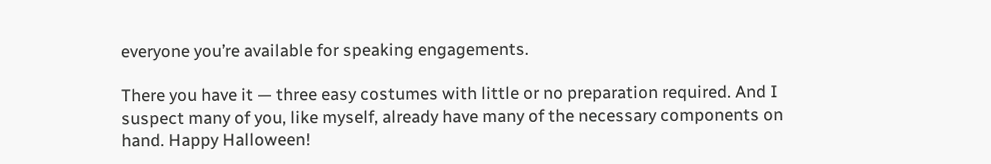everyone you’re available for speaking engagements.

There you have it — three easy costumes with little or no preparation required. And I suspect many of you, like myself, already have many of the necessary components on hand. Happy Halloween!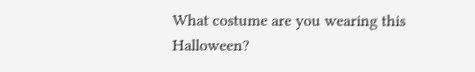What costume are you wearing this Halloween?